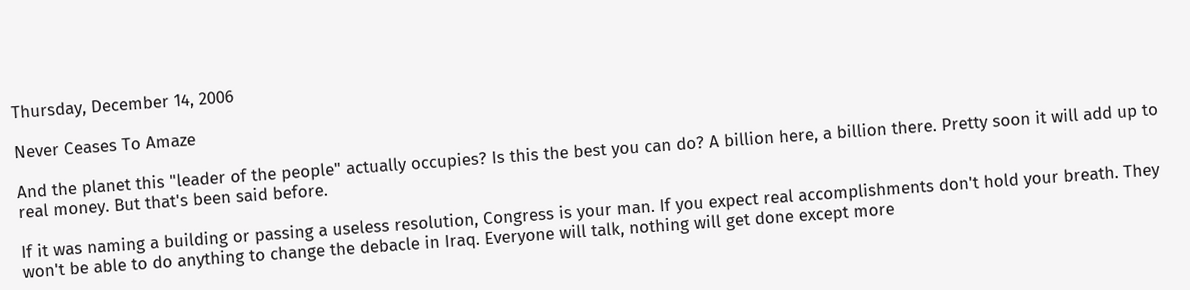Thursday, December 14, 2006

Never Ceases To Amaze

And the planet this "leader of the people" actually occupies? Is this the best you can do? A billion here, a billion there. Pretty soon it will add up to real money. But that's been said before.

If it was naming a building or passing a useless resolution, Congress is your man. If you expect real accomplishments don't hold your breath. They won't be able to do anything to change the debacle in Iraq. Everyone will talk, nothing will get done except more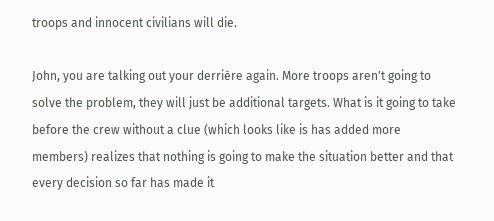troops and innocent civilians will die.

John, you are talking out your derrière again. More troops aren't going to solve the problem, they will just be additional targets. What is it going to take before the crew without a clue (which looks like is has added more members) realizes that nothing is going to make the situation better and that every decision so far has made it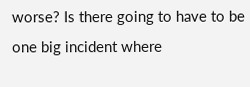worse? Is there going to have to be one big incident where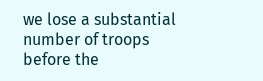we lose a substantial number of troops before the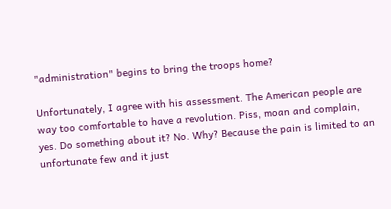"administration" begins to bring the troops home?

Unfortunately, I agree with his assessment. The American people are way too comfortable to have a revolution. Piss, moan and complain, yes. Do something about it? No. Why? Because the pain is limited to an unfortunate few and it just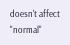doesn't affect "normal"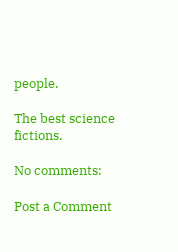people.

The best science fictions.

No comments:

Post a Comment